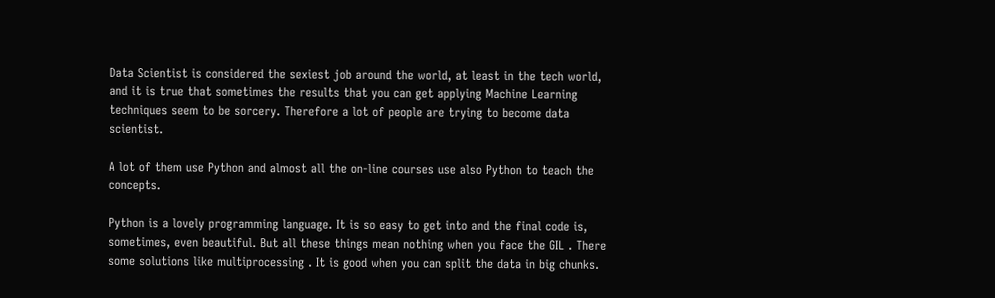Data Scientist is considered the sexiest job around the world, at least in the tech world, and it is true that sometimes the results that you can get applying Machine Learning techniques seem to be sorcery. Therefore a lot of people are trying to become data scientist.

A lot of them use Python and almost all the on-line courses use also Python to teach the concepts.

Python is a lovely programming language. It is so easy to get into and the final code is, sometimes, even beautiful. But all these things mean nothing when you face the GIL . There some solutions like multiprocessing . It is good when you can split the data in big chunks.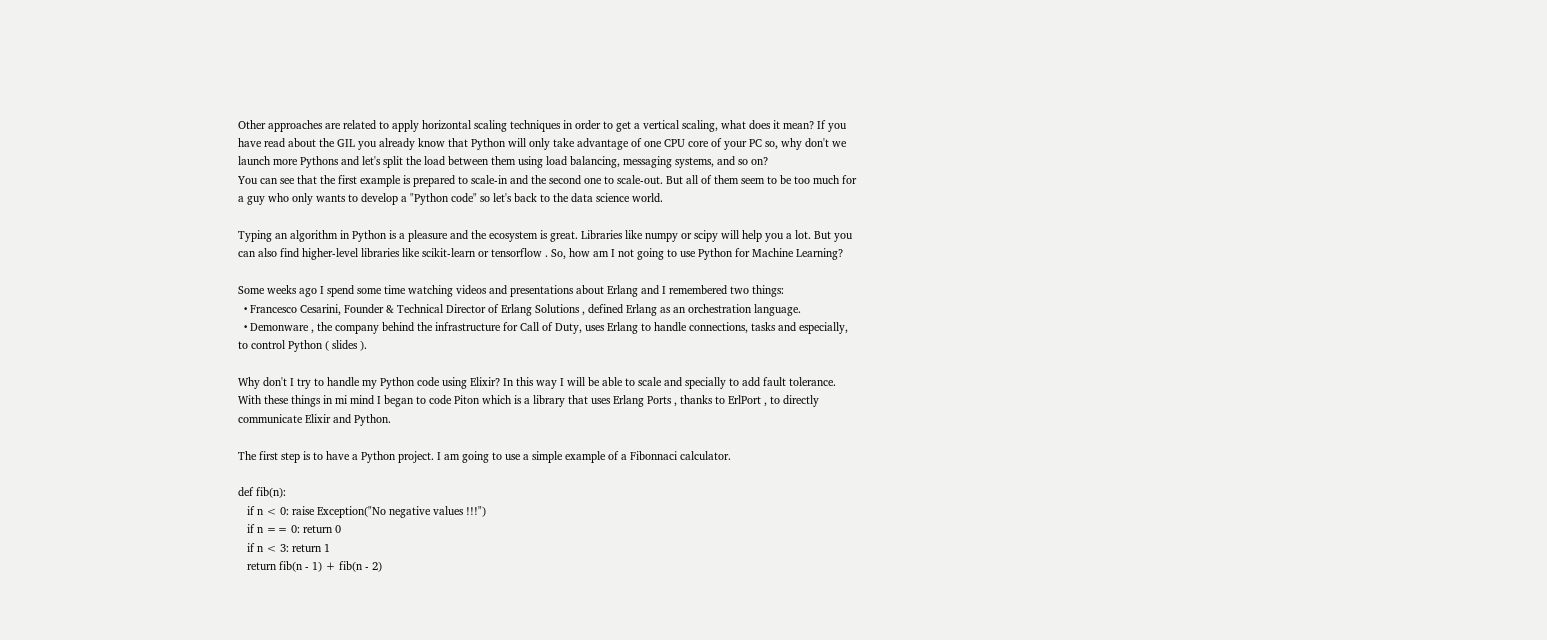Other approaches are related to apply horizontal scaling techniques in order to get a vertical scaling, what does it mean? If you have read about the GIL you already know that Python will only take advantage of one CPU core of your PC so, why don't we launch more Pythons and let's split the load between them using load balancing, messaging systems, and so on?
You can see that the first example is prepared to scale-in and the second one to scale-out. But all of them seem to be too much for a guy who only wants to develop a "Python code" so let's back to the data science world.

Typing an algorithm in Python is a pleasure and the ecosystem is great. Libraries like numpy or scipy will help you a lot. But you can also find higher-level libraries like scikit-learn or tensorflow . So, how am I not going to use Python for Machine Learning?

Some weeks ago I spend some time watching videos and presentations about Erlang and I remembered two things:
  • Francesco Cesarini, Founder & Technical Director of Erlang Solutions , defined Erlang as an orchestration language.
  • Demonware , the company behind the infrastructure for Call of Duty, uses Erlang to handle connections, tasks and especially, to control Python ( slides ).

Why don't I try to handle my Python code using Elixir? In this way I will be able to scale and specially to add fault tolerance.
With these things in mi mind I began to code Piton which is a library that uses Erlang Ports , thanks to ErlPort , to directly communicate Elixir and Python.

The first step is to have a Python project. I am going to use a simple example of a Fibonnaci calculator.

def fib(n):
   if n < 0: raise Exception("No negative values !!!")
   if n == 0: return 0
   if n < 3: return 1
   return fib(n - 1) + fib(n - 2)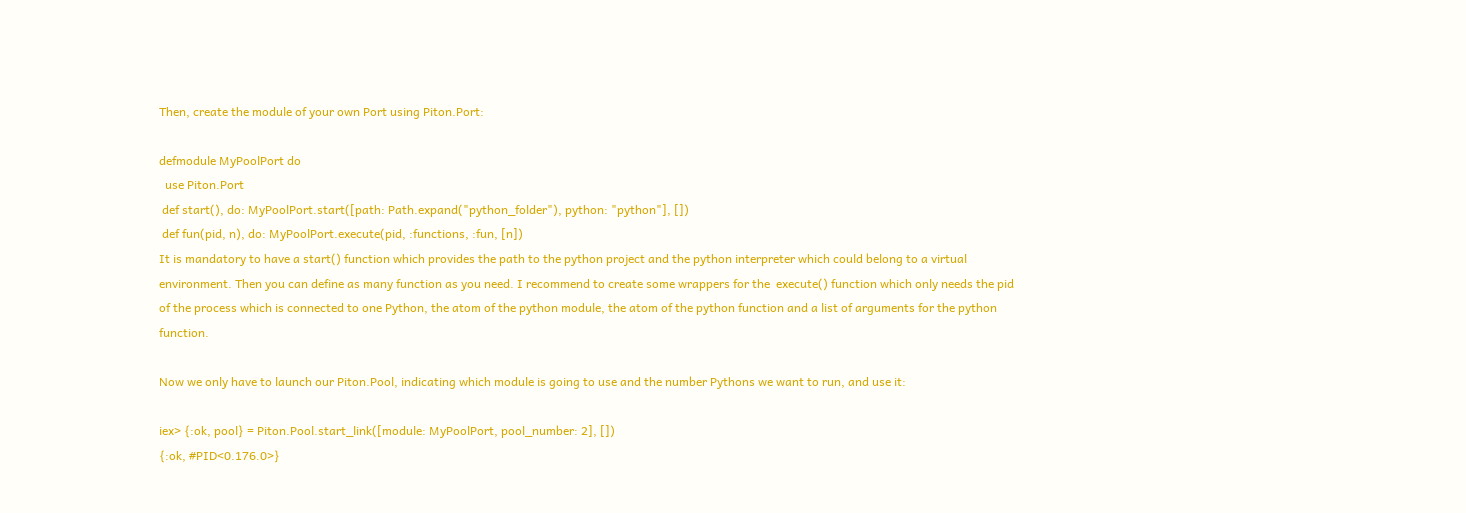Then, create the module of your own Port using Piton.Port:

defmodule MyPoolPort do
  use Piton.Port
 def start(), do: MyPoolPort.start([path: Path.expand("python_folder"), python: "python"], [])
 def fun(pid, n), do: MyPoolPort.execute(pid, :functions, :fun, [n])
It is mandatory to have a start() function which provides the path to the python project and the python interpreter which could belong to a virtual environment. Then you can define as many function as you need. I recommend to create some wrappers for the  execute() function which only needs the pid of the process which is connected to one Python, the atom of the python module, the atom of the python function and a list of arguments for the python function.

Now we only have to launch our Piton.Pool, indicating which module is going to use and the number Pythons we want to run, and use it:

iex> {:ok, pool} = Piton.Pool.start_link([module: MyPoolPort, pool_number: 2], [])
{:ok, #PID<0.176.0>}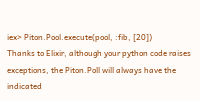iex> Piton.Pool.execute(pool, :fib, [20])
Thanks to Elixir, although your python code raises exceptions, the Piton.Poll will always have the indicated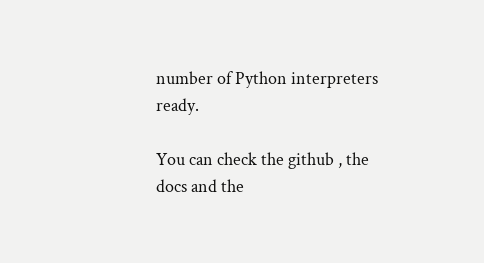number of Python interpreters ready.

You can check the github , the docs and the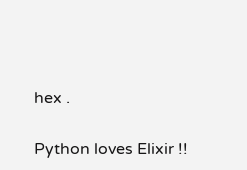hex .

Python loves Elixir !!